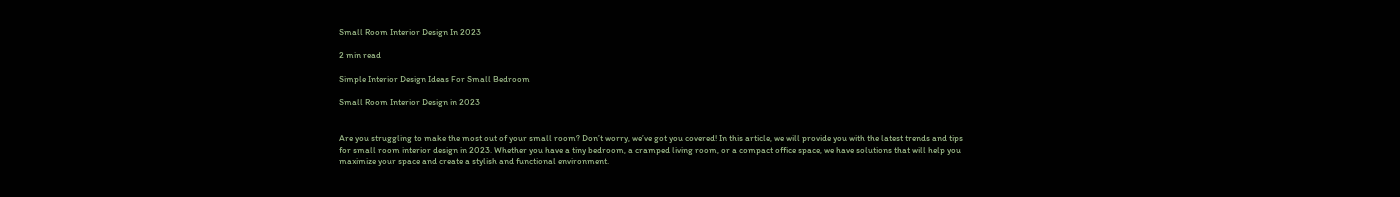Small Room Interior Design In 2023

2 min read

Simple Interior Design Ideas For Small Bedroom

Small Room Interior Design in 2023


Are you struggling to make the most out of your small room? Don’t worry, we’ve got you covered! In this article, we will provide you with the latest trends and tips for small room interior design in 2023. Whether you have a tiny bedroom, a cramped living room, or a compact office space, we have solutions that will help you maximize your space and create a stylish and functional environment.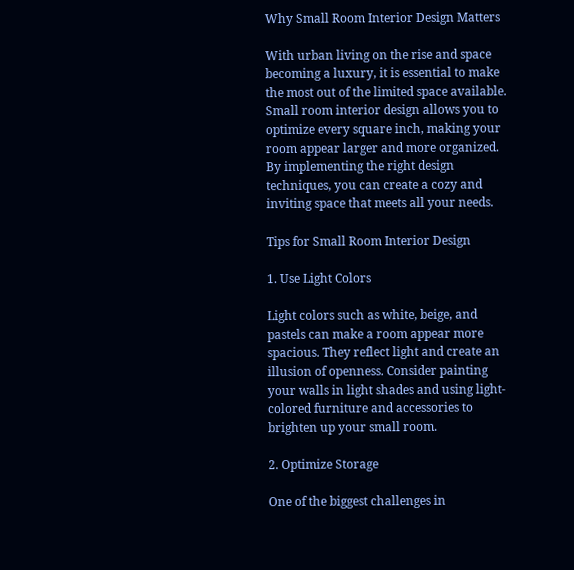Why Small Room Interior Design Matters

With urban living on the rise and space becoming a luxury, it is essential to make the most out of the limited space available. Small room interior design allows you to optimize every square inch, making your room appear larger and more organized. By implementing the right design techniques, you can create a cozy and inviting space that meets all your needs.

Tips for Small Room Interior Design

1. Use Light Colors

Light colors such as white, beige, and pastels can make a room appear more spacious. They reflect light and create an illusion of openness. Consider painting your walls in light shades and using light-colored furniture and accessories to brighten up your small room.

2. Optimize Storage

One of the biggest challenges in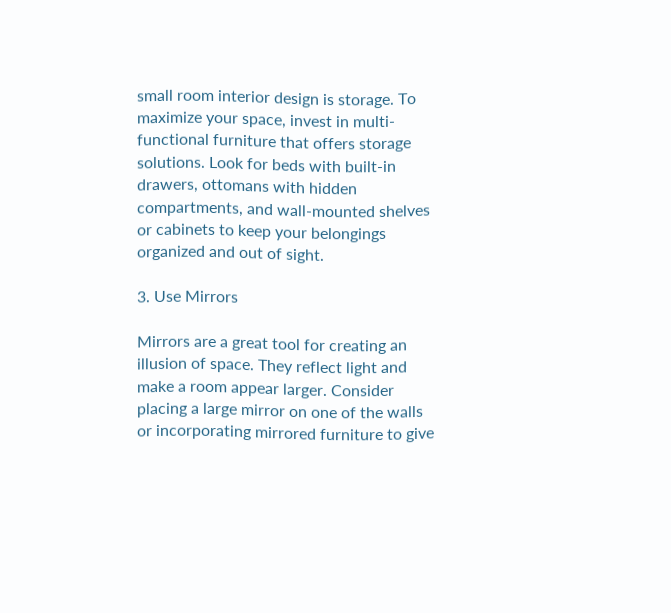small room interior design is storage. To maximize your space, invest in multi-functional furniture that offers storage solutions. Look for beds with built-in drawers, ottomans with hidden compartments, and wall-mounted shelves or cabinets to keep your belongings organized and out of sight.

3. Use Mirrors

Mirrors are a great tool for creating an illusion of space. They reflect light and make a room appear larger. Consider placing a large mirror on one of the walls or incorporating mirrored furniture to give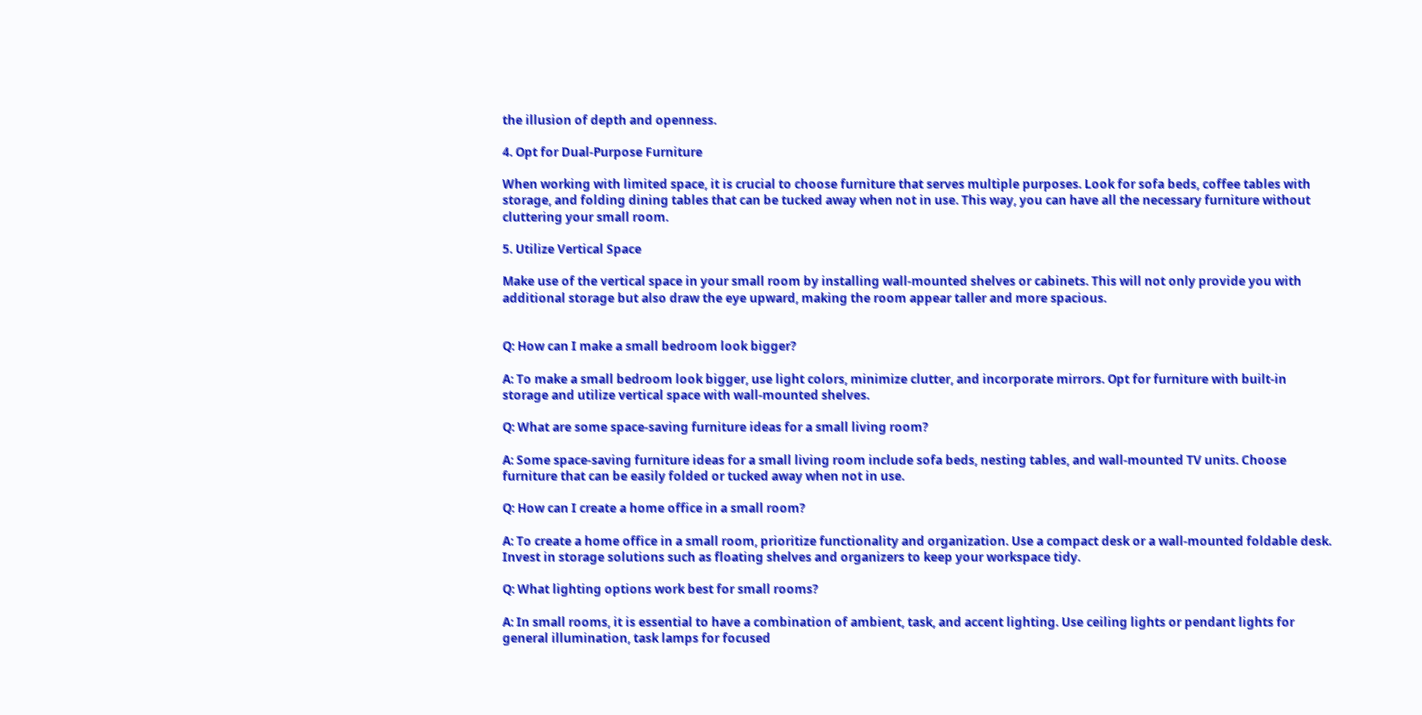the illusion of depth and openness.

4. Opt for Dual-Purpose Furniture

When working with limited space, it is crucial to choose furniture that serves multiple purposes. Look for sofa beds, coffee tables with storage, and folding dining tables that can be tucked away when not in use. This way, you can have all the necessary furniture without cluttering your small room.

5. Utilize Vertical Space

Make use of the vertical space in your small room by installing wall-mounted shelves or cabinets. This will not only provide you with additional storage but also draw the eye upward, making the room appear taller and more spacious.


Q: How can I make a small bedroom look bigger?

A: To make a small bedroom look bigger, use light colors, minimize clutter, and incorporate mirrors. Opt for furniture with built-in storage and utilize vertical space with wall-mounted shelves.

Q: What are some space-saving furniture ideas for a small living room?

A: Some space-saving furniture ideas for a small living room include sofa beds, nesting tables, and wall-mounted TV units. Choose furniture that can be easily folded or tucked away when not in use.

Q: How can I create a home office in a small room?

A: To create a home office in a small room, prioritize functionality and organization. Use a compact desk or a wall-mounted foldable desk. Invest in storage solutions such as floating shelves and organizers to keep your workspace tidy.

Q: What lighting options work best for small rooms?

A: In small rooms, it is essential to have a combination of ambient, task, and accent lighting. Use ceiling lights or pendant lights for general illumination, task lamps for focused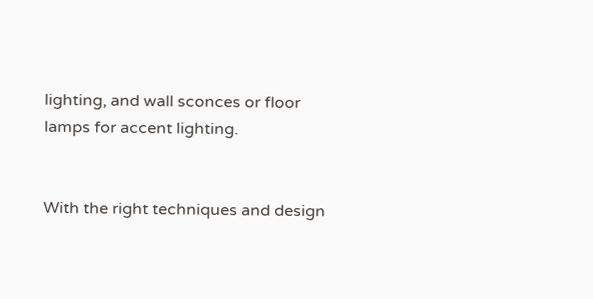lighting, and wall sconces or floor lamps for accent lighting.


With the right techniques and design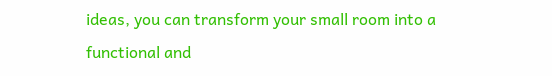ideas, you can transform your small room into a functional and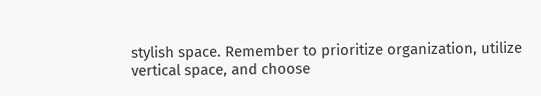stylish space. Remember to prioritize organization, utilize vertical space, and choose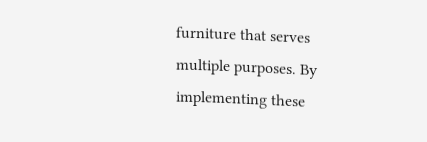furniture that serves multiple purposes. By implementing these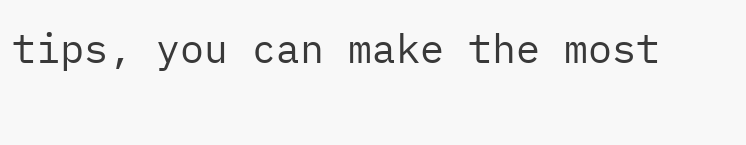tips, you can make the most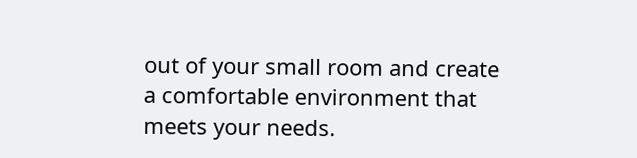out of your small room and create a comfortable environment that meets your needs.